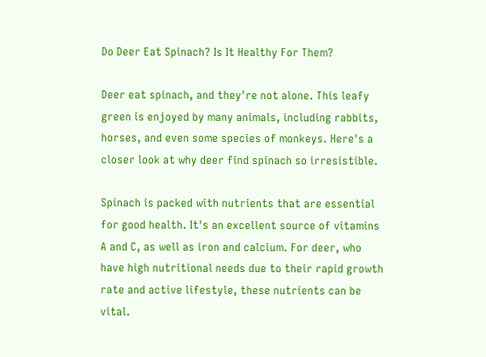Do Deer Eat Spinach? Is It Healthy For Them?

Deer eat spinach, and they're not alone. This leafy green is enjoyed by many animals, including rabbits, horses, and even some species of monkeys. Here's a closer look at why deer find spinach so irresistible.

Spinach is packed with nutrients that are essential for good health. It's an excellent source of vitamins A and C, as well as iron and calcium. For deer, who have high nutritional needs due to their rapid growth rate and active lifestyle, these nutrients can be vital.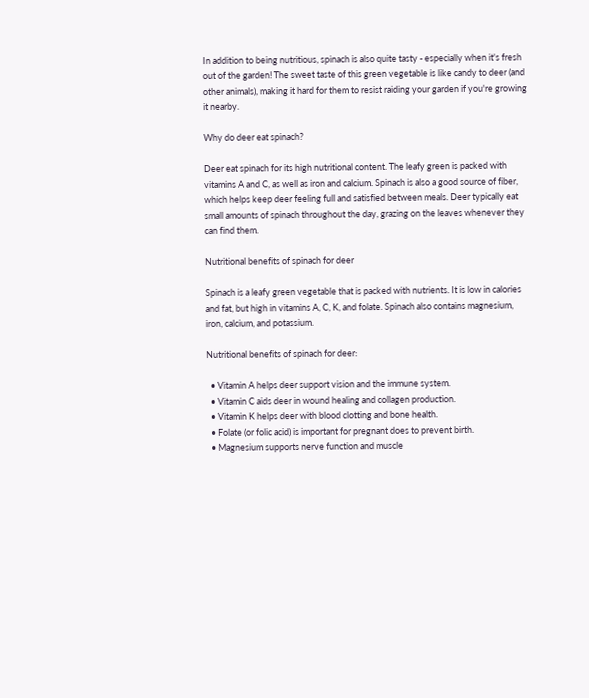In addition to being nutritious, spinach is also quite tasty - especially when it's fresh out of the garden! The sweet taste of this green vegetable is like candy to deer (and other animals), making it hard for them to resist raiding your garden if you're growing it nearby.

Why do deer eat spinach?

Deer eat spinach for its high nutritional content. The leafy green is packed with vitamins A and C, as well as iron and calcium. Spinach is also a good source of fiber, which helps keep deer feeling full and satisfied between meals. Deer typically eat small amounts of spinach throughout the day, grazing on the leaves whenever they can find them.

Nutritional benefits of spinach for deer

Spinach is a leafy green vegetable that is packed with nutrients. It is low in calories and fat, but high in vitamins A, C, K, and folate. Spinach also contains magnesium, iron, calcium, and potassium.

Nutritional benefits of spinach for deer:

  • Vitamin A helps deer support vision and the immune system.
  • Vitamin C aids deer in wound healing and collagen production.
  • Vitamin K helps deer with blood clotting and bone health.
  • Folate (or folic acid) is important for pregnant does to prevent birth.
  • Magnesium supports nerve function and muscle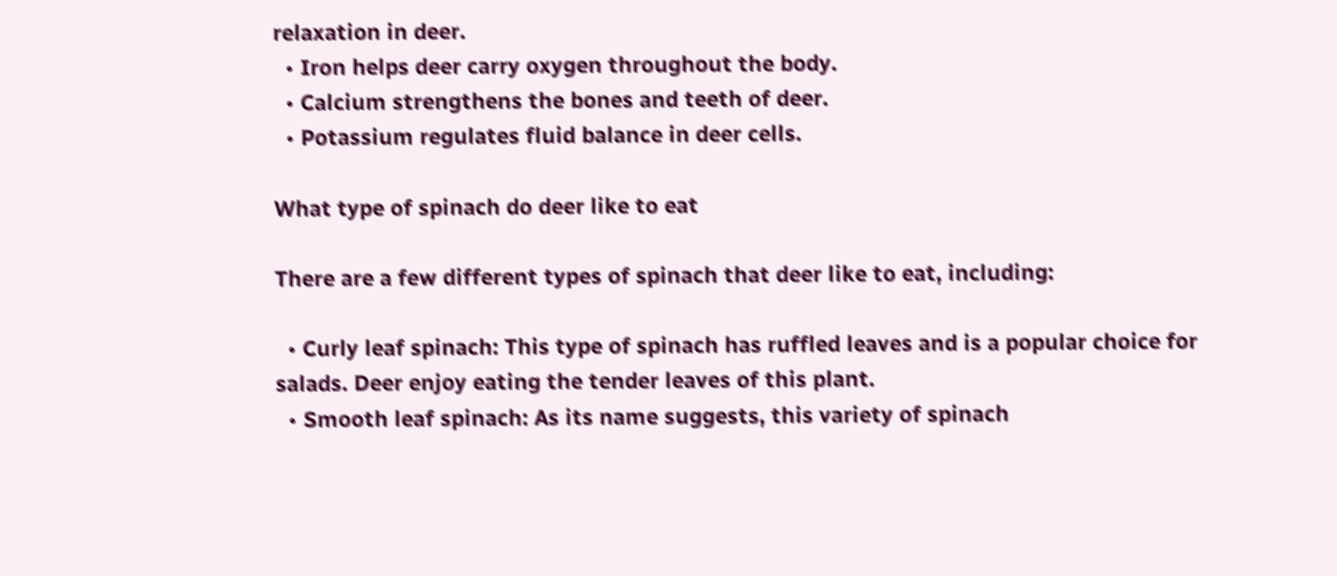relaxation in deer.
  • Iron helps deer carry oxygen throughout the body.
  • Calcium strengthens the bones and teeth of deer.
  • Potassium regulates fluid balance in deer cells.

What type of spinach do deer like to eat

There are a few different types of spinach that deer like to eat, including:

  • Curly leaf spinach: This type of spinach has ruffled leaves and is a popular choice for salads. Deer enjoy eating the tender leaves of this plant.
  • Smooth leaf spinach: As its name suggests, this variety of spinach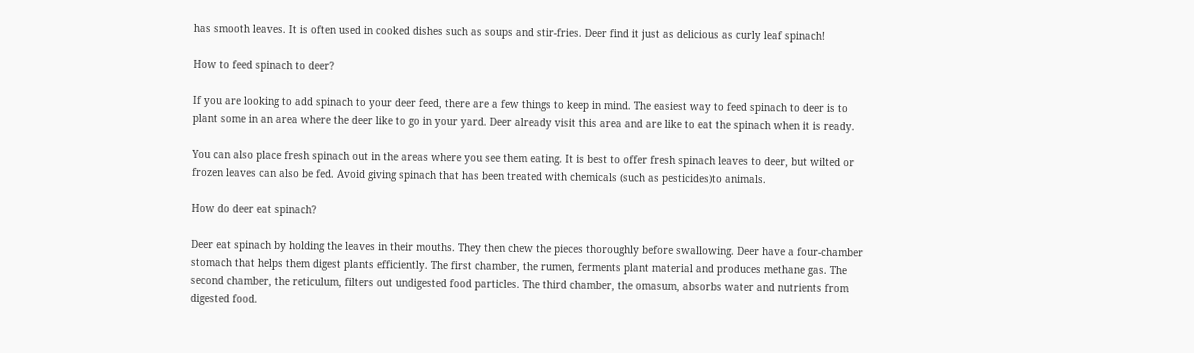has smooth leaves. It is often used in cooked dishes such as soups and stir-fries. Deer find it just as delicious as curly leaf spinach!

How to feed spinach to deer?

If you are looking to add spinach to your deer feed, there are a few things to keep in mind. The easiest way to feed spinach to deer is to plant some in an area where the deer like to go in your yard. Deer already visit this area and are like to eat the spinach when it is ready.

You can also place fresh spinach out in the areas where you see them eating. It is best to offer fresh spinach leaves to deer, but wilted or frozen leaves can also be fed. Avoid giving spinach that has been treated with chemicals (such as pesticides)to animals.

How do deer eat spinach?

Deer eat spinach by holding the leaves in their mouths. They then chew the pieces thoroughly before swallowing. Deer have a four-chamber stomach that helps them digest plants efficiently. The first chamber, the rumen, ferments plant material and produces methane gas. The second chamber, the reticulum, filters out undigested food particles. The third chamber, the omasum, absorbs water and nutrients from digested food.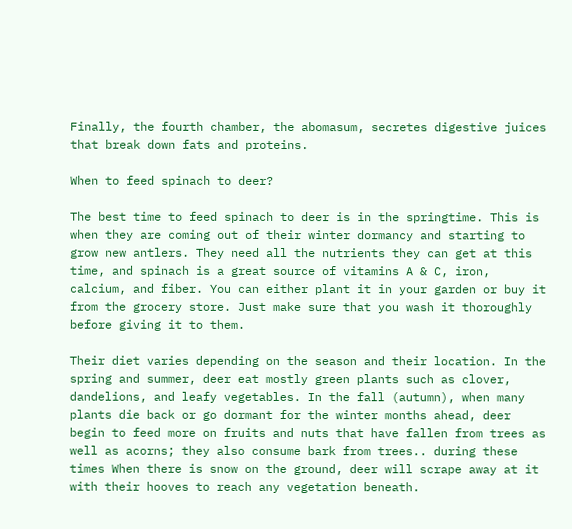Finally, the fourth chamber, the abomasum, secretes digestive juices that break down fats and proteins.

When to feed spinach to deer?

The best time to feed spinach to deer is in the springtime. This is when they are coming out of their winter dormancy and starting to grow new antlers. They need all the nutrients they can get at this time, and spinach is a great source of vitamins A & C, iron, calcium, and fiber. You can either plant it in your garden or buy it from the grocery store. Just make sure that you wash it thoroughly before giving it to them.

Their diet varies depending on the season and their location. In the spring and summer, deer eat mostly green plants such as clover, dandelions, and leafy vegetables. In the fall (autumn), when many plants die back or go dormant for the winter months ahead, deer begin to feed more on fruits and nuts that have fallen from trees as well as acorns; they also consume bark from trees.. during these times When there is snow on the ground, deer will scrape away at it with their hooves to reach any vegetation beneath.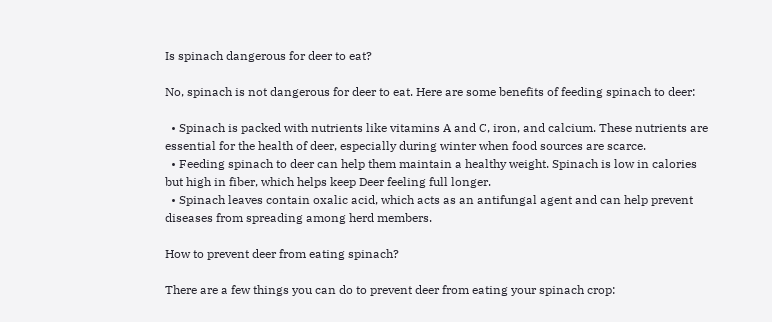Is spinach dangerous for deer to eat?

No, spinach is not dangerous for deer to eat. Here are some benefits of feeding spinach to deer:

  • Spinach is packed with nutrients like vitamins A and C, iron, and calcium. These nutrients are essential for the health of deer, especially during winter when food sources are scarce.
  • Feeding spinach to deer can help them maintain a healthy weight. Spinach is low in calories but high in fiber, which helps keep Deer feeling full longer.
  • Spinach leaves contain oxalic acid, which acts as an antifungal agent and can help prevent diseases from spreading among herd members.

How to prevent deer from eating spinach?

There are a few things you can do to prevent deer from eating your spinach crop: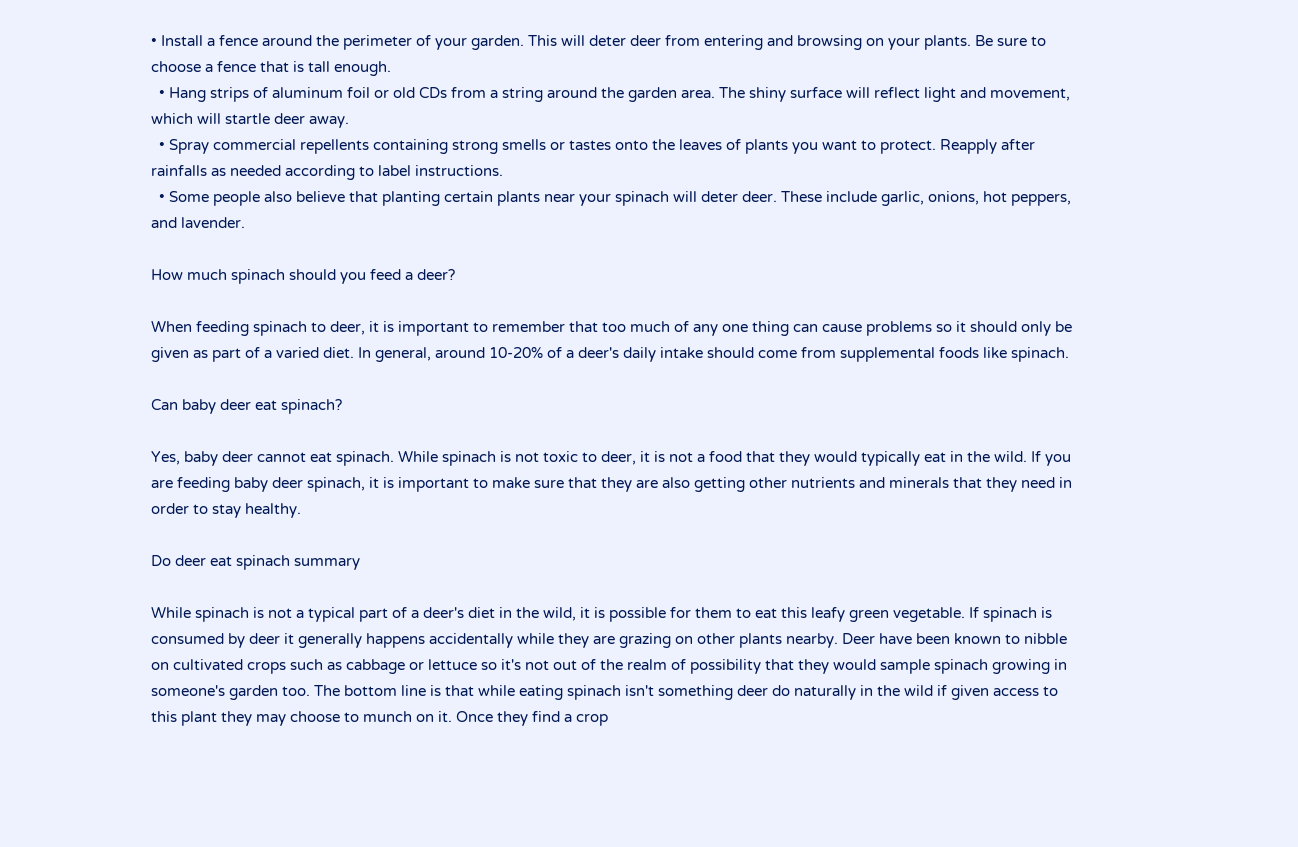• Install a fence around the perimeter of your garden. This will deter deer from entering and browsing on your plants. Be sure to choose a fence that is tall enough.
  • Hang strips of aluminum foil or old CDs from a string around the garden area. The shiny surface will reflect light and movement, which will startle deer away.
  • Spray commercial repellents containing strong smells or tastes onto the leaves of plants you want to protect. Reapply after rainfalls as needed according to label instructions.
  • Some people also believe that planting certain plants near your spinach will deter deer. These include garlic, onions, hot peppers, and lavender.

How much spinach should you feed a deer?

When feeding spinach to deer, it is important to remember that too much of any one thing can cause problems so it should only be given as part of a varied diet. In general, around 10-20% of a deer's daily intake should come from supplemental foods like spinach.

Can baby deer eat spinach?

Yes, baby deer cannot eat spinach. While spinach is not toxic to deer, it is not a food that they would typically eat in the wild. If you are feeding baby deer spinach, it is important to make sure that they are also getting other nutrients and minerals that they need in order to stay healthy.

Do deer eat spinach summary

While spinach is not a typical part of a deer's diet in the wild, it is possible for them to eat this leafy green vegetable. If spinach is consumed by deer it generally happens accidentally while they are grazing on other plants nearby. Deer have been known to nibble on cultivated crops such as cabbage or lettuce so it's not out of the realm of possibility that they would sample spinach growing in someone's garden too. The bottom line is that while eating spinach isn't something deer do naturally in the wild if given access to this plant they may choose to munch on it. Once they find a crop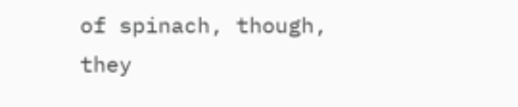of spinach, though, they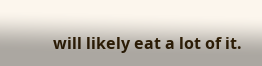will likely eat a lot of it.